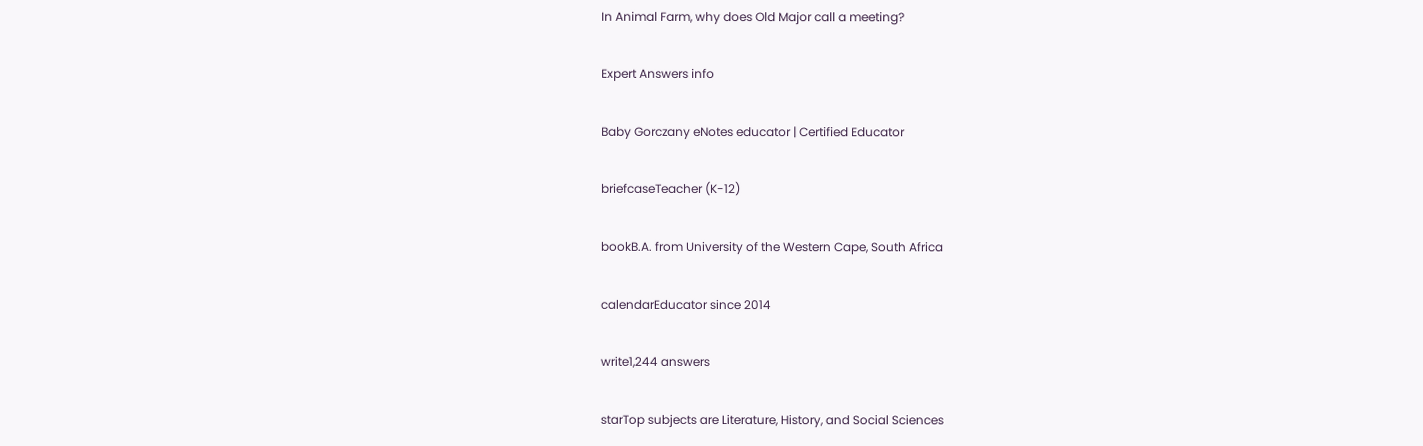In Animal Farm, why does Old Major call a meeting?

Expert Answers info

Baby Gorczany eNotes educator | Certified Educator

briefcaseTeacher (K-12)

bookB.A. from University of the Western Cape, South Africa

calendarEducator since 2014

write1,244 answers

starTop subjects are Literature, History, and Social Sciences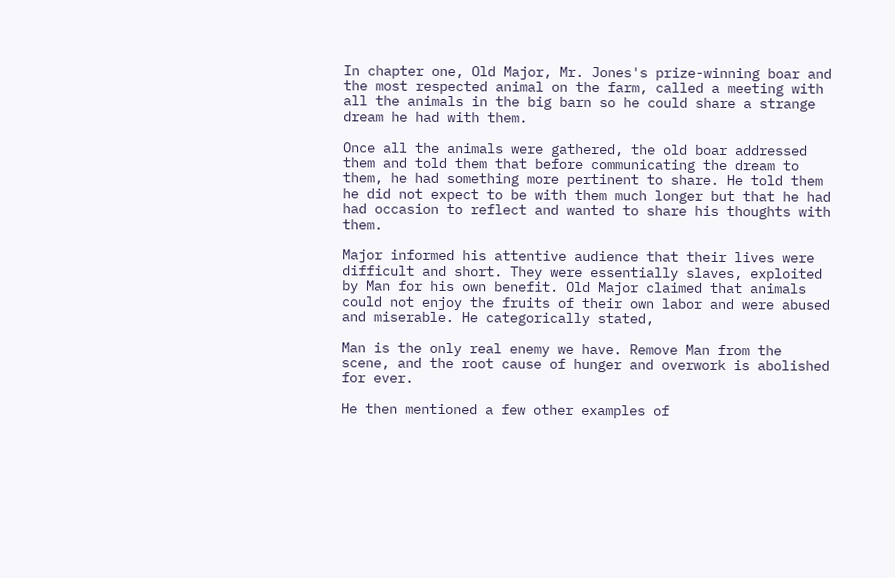In chapter one, Old Major, Mr. Jones's prize-winning boar and the most respected animal on the farm, called a meeting with all the animals in the big barn so he could share a strange dream he had with them.

Once all the animals were gathered, the old boar addressed them and told them that before communicating the dream to them, he had something more pertinent to share. He told them he did not expect to be with them much longer but that he had had occasion to reflect and wanted to share his thoughts with them.

Major informed his attentive audience that their lives were difficult and short. They were essentially slaves, exploited by Man for his own benefit. Old Major claimed that animals could not enjoy the fruits of their own labor and were abused and miserable. He categorically stated,

Man is the only real enemy we have. Remove Man from the scene, and the root cause of hunger and overwork is abolished for ever.

He then mentioned a few other examples of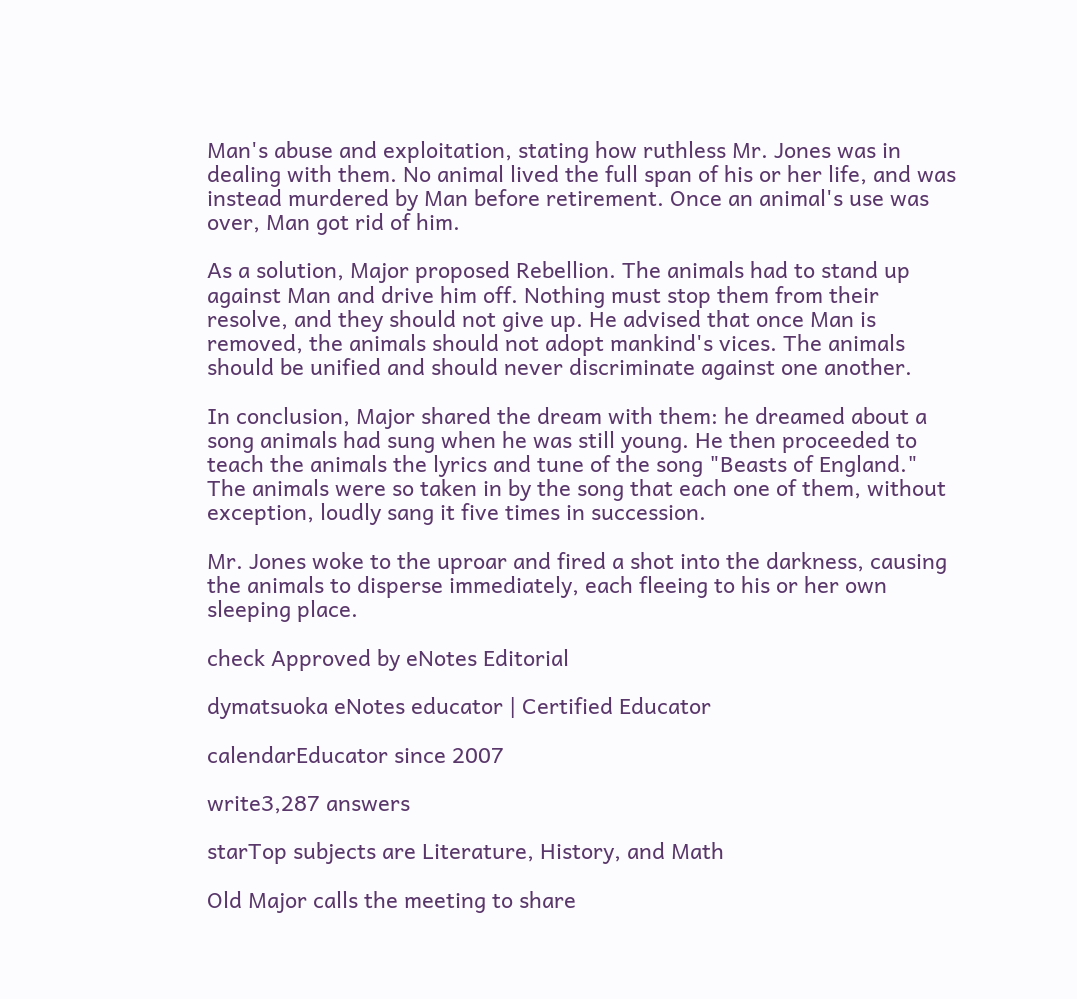Man's abuse and exploitation, stating how ruthless Mr. Jones was in dealing with them. No animal lived the full span of his or her life, and was instead murdered by Man before retirement. Once an animal's use was over, Man got rid of him.

As a solution, Major proposed Rebellion. The animals had to stand up against Man and drive him off. Nothing must stop them from their resolve, and they should not give up. He advised that once Man is removed, the animals should not adopt mankind's vices. The animals should be unified and should never discriminate against one another.

In conclusion, Major shared the dream with them: he dreamed about a song animals had sung when he was still young. He then proceeded to teach the animals the lyrics and tune of the song "Beasts of England." The animals were so taken in by the song that each one of them, without exception, loudly sang it five times in succession.

Mr. Jones woke to the uproar and fired a shot into the darkness, causing the animals to disperse immediately, each fleeing to his or her own sleeping place.

check Approved by eNotes Editorial

dymatsuoka eNotes educator | Certified Educator

calendarEducator since 2007

write3,287 answers

starTop subjects are Literature, History, and Math

Old Major calls the meeting to share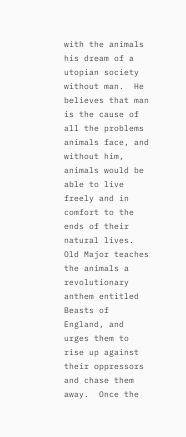with the animals his dream of a utopian society without man.  He believes that man is the cause of all the problems animals face, and without him, animals would be able to live freely and in comfort to the ends of their natural lives.  Old Major teaches the animals a revolutionary anthem entitled Beasts of England, and urges them to rise up against their oppressors and chase them away.  Once the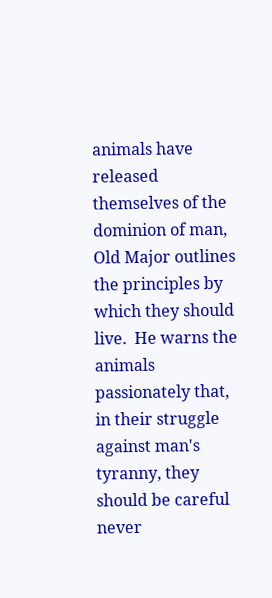animals have released themselves of the dominion of man, Old Major outlines the principles by which they should live.  He warns the animals passionately that, in their struggle against man's tyranny, they should be careful never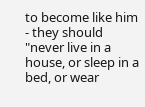to become like him - they should "never live in a house, or sleep in a bed, or wear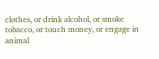clothes, or drink alcohol, or smoke tobacco, or touch money, or engage in animal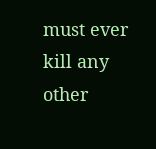must ever kill any other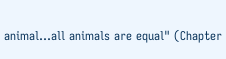animal...all animals are equal" (Chapter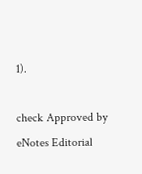1).

check Approved by eNotes Editorial